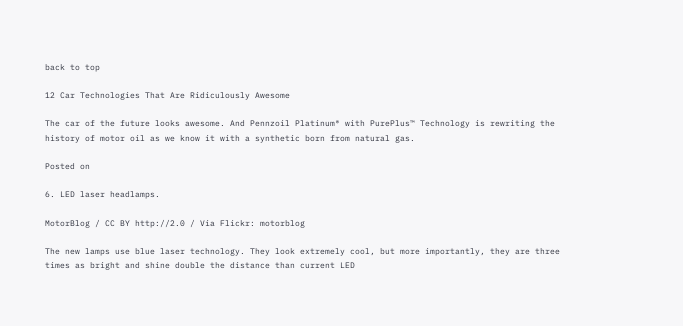back to top

12 Car Technologies That Are Ridiculously Awesome

The car of the future looks awesome. And Pennzoil Platinum® with PurePlus™ Technology is rewriting the history of motor oil as we know it with a synthetic born from natural gas.

Posted on

6. LED laser headlamps.

MotorBlog / CC BY http://2.0 / Via Flickr: motorblog

The new lamps use blue laser technology. They look extremely cool, but more importantly, they are three times as bright and shine double the distance than current LED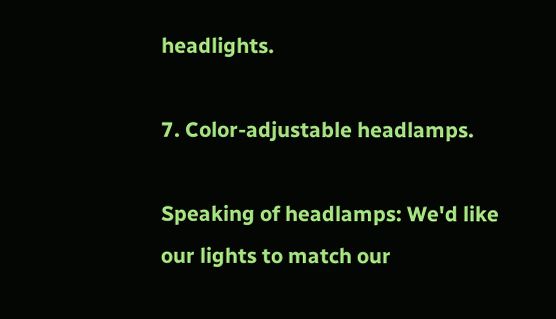headlights.

7. Color-adjustable headlamps.

Speaking of headlamps: We'd like our lights to match our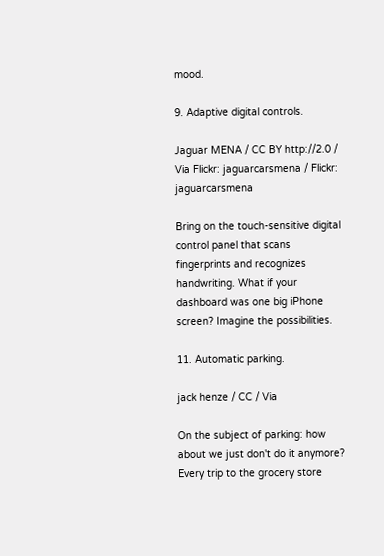mood.

9. Adaptive digital controls.

Jaguar MENA / CC BY http://2.0 / Via Flickr: jaguarcarsmena / Flickr: jaguarcarsmena

Bring on the touch-sensitive digital control panel that scans fingerprints and recognizes handwriting. What if your dashboard was one big iPhone screen? Imagine the possibilities.

11. Automatic parking.

jack henze / CC / Via

On the subject of parking: how about we just don't do it anymore? Every trip to the grocery store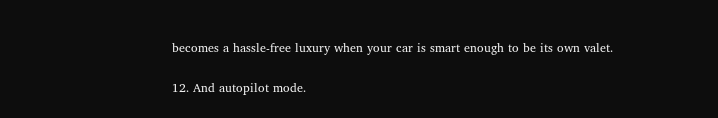becomes a hassle-free luxury when your car is smart enough to be its own valet.

12. And autopilot mode.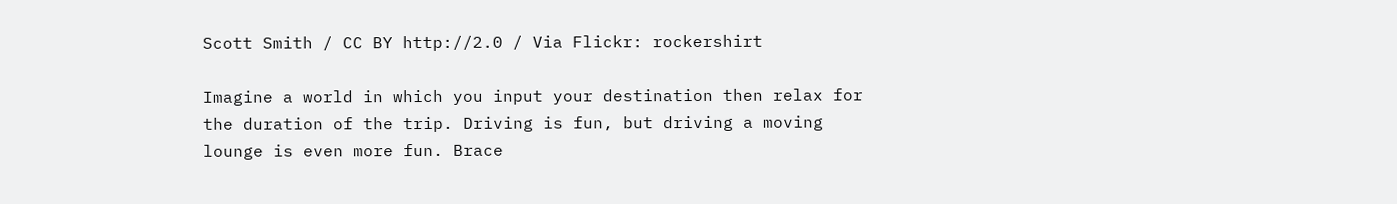Scott Smith / CC BY http://2.0 / Via Flickr: rockershirt

Imagine a world in which you input your destination then relax for the duration of the trip. Driving is fun, but driving a moving lounge is even more fun. Brace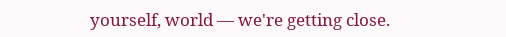yourself, world — we're getting close.